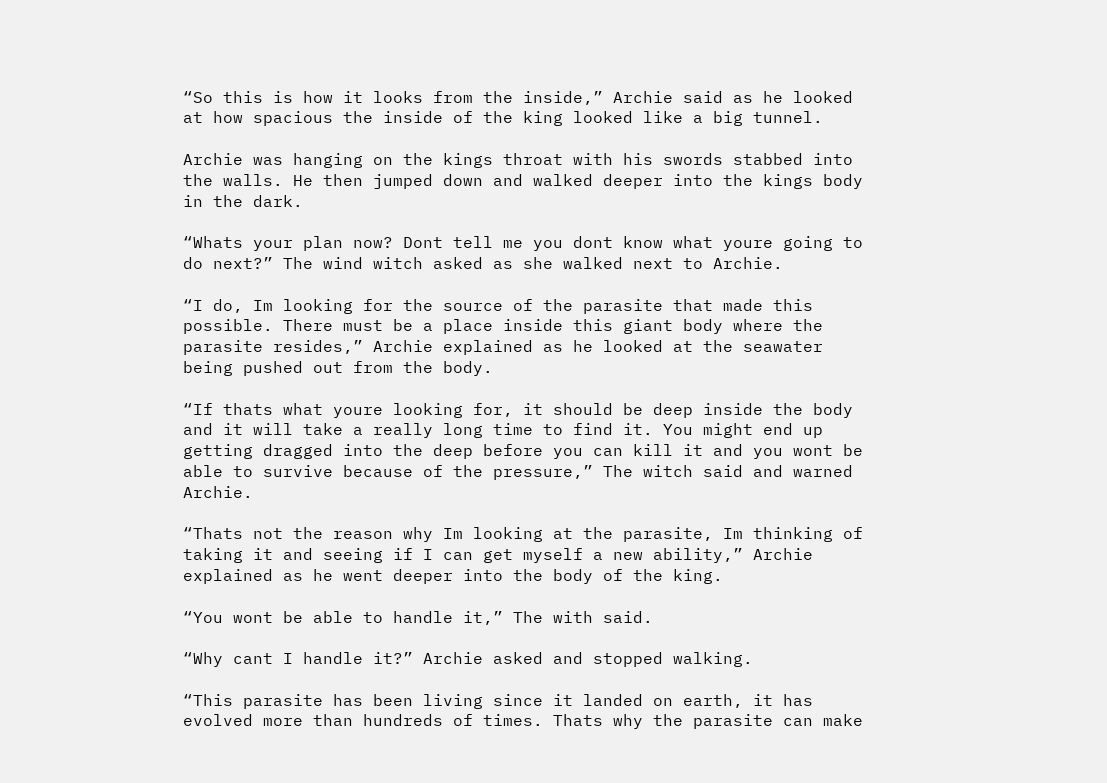“So this is how it looks from the inside,” Archie said as he looked at how spacious the inside of the king looked like a big tunnel.

Archie was hanging on the kings throat with his swords stabbed into the walls. He then jumped down and walked deeper into the kings body in the dark.

“Whats your plan now? Dont tell me you dont know what youre going to do next?” The wind witch asked as she walked next to Archie.

“I do, Im looking for the source of the parasite that made this possible. There must be a place inside this giant body where the parasite resides,” Archie explained as he looked at the seawater being pushed out from the body.

“If thats what youre looking for, it should be deep inside the body and it will take a really long time to find it. You might end up getting dragged into the deep before you can kill it and you wont be able to survive because of the pressure,” The witch said and warned Archie.

“Thats not the reason why Im looking at the parasite, Im thinking of taking it and seeing if I can get myself a new ability,” Archie explained as he went deeper into the body of the king.

“You wont be able to handle it,” The with said.

“Why cant I handle it?” Archie asked and stopped walking.

“This parasite has been living since it landed on earth, it has evolved more than hundreds of times. Thats why the parasite can make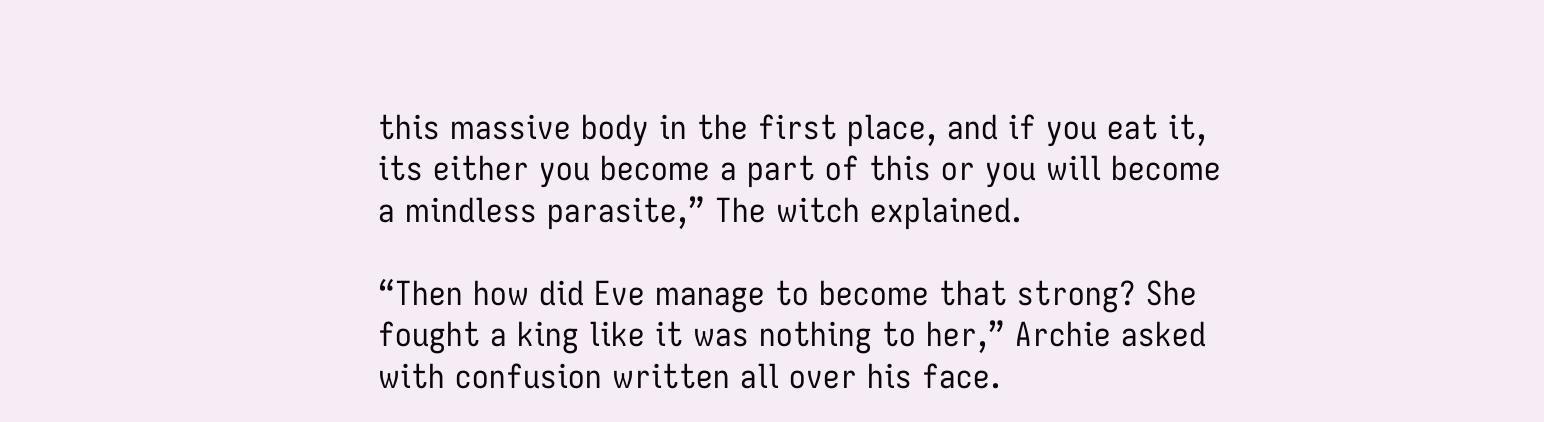this massive body in the first place, and if you eat it, its either you become a part of this or you will become a mindless parasite,” The witch explained.

“Then how did Eve manage to become that strong? She fought a king like it was nothing to her,” Archie asked with confusion written all over his face.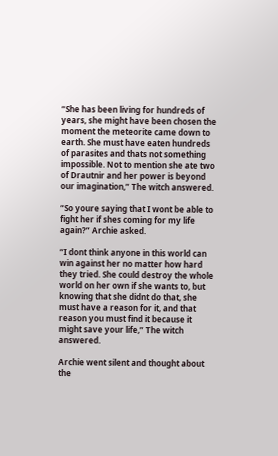“She has been living for hundreds of years, she might have been chosen the moment the meteorite came down to earth. She must have eaten hundreds of parasites and thats not something impossible. Not to mention she ate two of Drautnir and her power is beyond our imagination,” The witch answered.

“So youre saying that I wont be able to fight her if shes coming for my life again?” Archie asked.

“I dont think anyone in this world can win against her no matter how hard they tried. She could destroy the whole world on her own if she wants to, but knowing that she didnt do that, she must have a reason for it, and that reason you must find it because it might save your life,” The witch answered.

Archie went silent and thought about the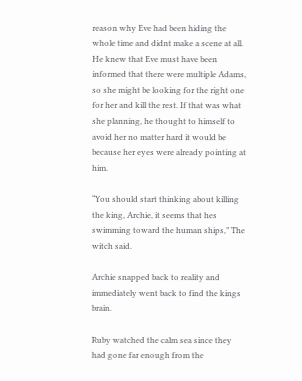reason why Eve had been hiding the whole time and didnt make a scene at all. He knew that Eve must have been informed that there were multiple Adams, so she might be looking for the right one for her and kill the rest. If that was what she planning, he thought to himself to avoid her no matter hard it would be because her eyes were already pointing at him.

“You should start thinking about killing the king, Archie, it seems that hes swimming toward the human ships,” The witch said.

Archie snapped back to reality and immediately went back to find the kings brain.

Ruby watched the calm sea since they had gone far enough from the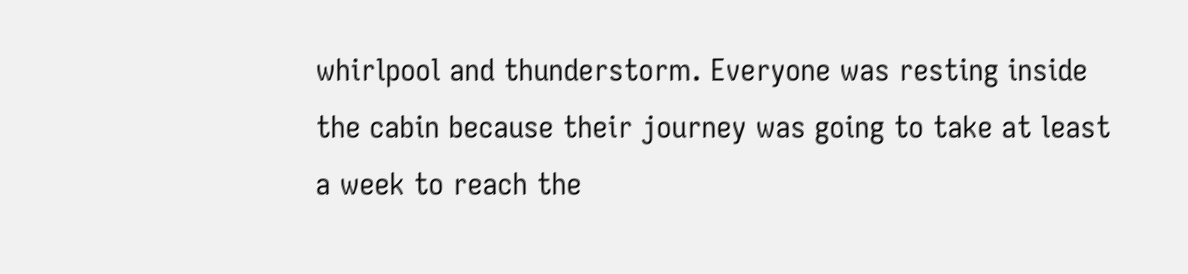whirlpool and thunderstorm. Everyone was resting inside the cabin because their journey was going to take at least a week to reach the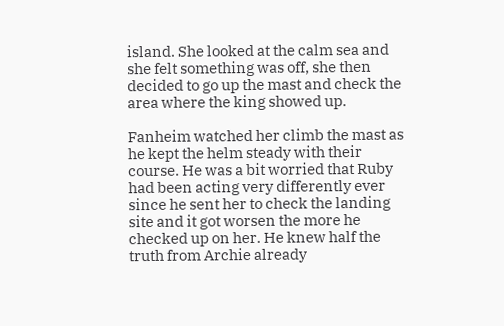island. She looked at the calm sea and she felt something was off, she then decided to go up the mast and check the area where the king showed up.

Fanheim watched her climb the mast as he kept the helm steady with their course. He was a bit worried that Ruby had been acting very differently ever since he sent her to check the landing site and it got worsen the more he checked up on her. He knew half the truth from Archie already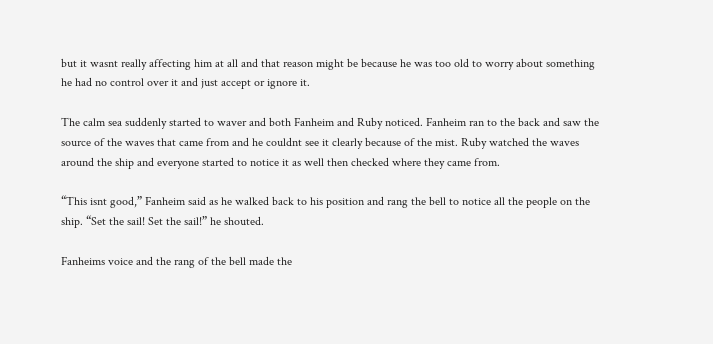but it wasnt really affecting him at all and that reason might be because he was too old to worry about something he had no control over it and just accept or ignore it.

The calm sea suddenly started to waver and both Fanheim and Ruby noticed. Fanheim ran to the back and saw the source of the waves that came from and he couldnt see it clearly because of the mist. Ruby watched the waves around the ship and everyone started to notice it as well then checked where they came from.

“This isnt good,” Fanheim said as he walked back to his position and rang the bell to notice all the people on the ship. “Set the sail! Set the sail!” he shouted.

Fanheims voice and the rang of the bell made the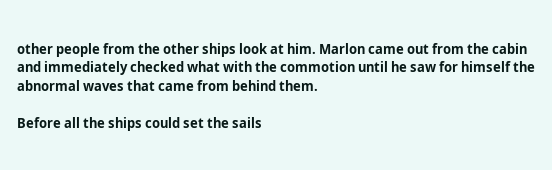other people from the other ships look at him. Marlon came out from the cabin and immediately checked what with the commotion until he saw for himself the abnormal waves that came from behind them.

Before all the ships could set the sails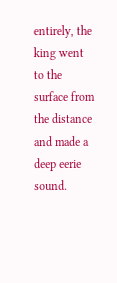entirely, the king went to the surface from the distance and made a deep eerie sound.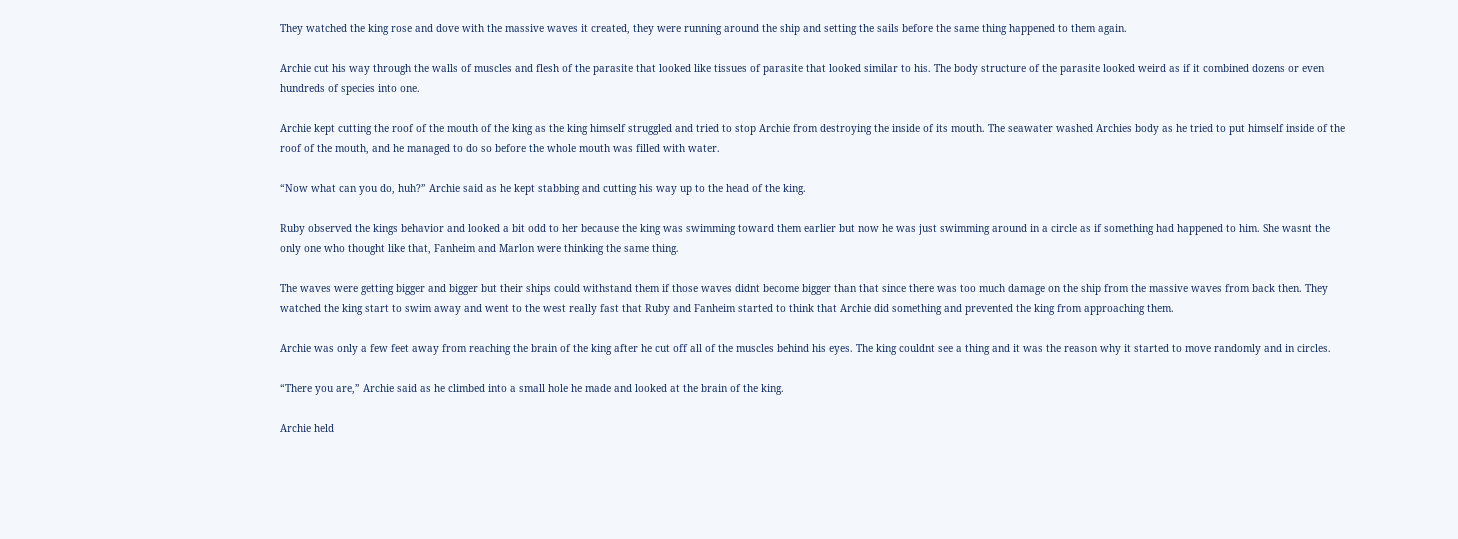They watched the king rose and dove with the massive waves it created, they were running around the ship and setting the sails before the same thing happened to them again.

Archie cut his way through the walls of muscles and flesh of the parasite that looked like tissues of parasite that looked similar to his. The body structure of the parasite looked weird as if it combined dozens or even hundreds of species into one.

Archie kept cutting the roof of the mouth of the king as the king himself struggled and tried to stop Archie from destroying the inside of its mouth. The seawater washed Archies body as he tried to put himself inside of the roof of the mouth, and he managed to do so before the whole mouth was filled with water.

“Now what can you do, huh?” Archie said as he kept stabbing and cutting his way up to the head of the king.

Ruby observed the kings behavior and looked a bit odd to her because the king was swimming toward them earlier but now he was just swimming around in a circle as if something had happened to him. She wasnt the only one who thought like that, Fanheim and Marlon were thinking the same thing.

The waves were getting bigger and bigger but their ships could withstand them if those waves didnt become bigger than that since there was too much damage on the ship from the massive waves from back then. They watched the king start to swim away and went to the west really fast that Ruby and Fanheim started to think that Archie did something and prevented the king from approaching them.

Archie was only a few feet away from reaching the brain of the king after he cut off all of the muscles behind his eyes. The king couldnt see a thing and it was the reason why it started to move randomly and in circles.

“There you are,” Archie said as he climbed into a small hole he made and looked at the brain of the king.

Archie held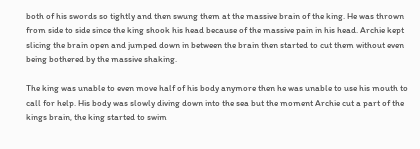both of his swords so tightly and then swung them at the massive brain of the king. He was thrown from side to side since the king shook his head because of the massive pain in his head. Archie kept slicing the brain open and jumped down in between the brain then started to cut them without even being bothered by the massive shaking.

The king was unable to even move half of his body anymore then he was unable to use his mouth to call for help. His body was slowly diving down into the sea but the moment Archie cut a part of the kings brain, the king started to swim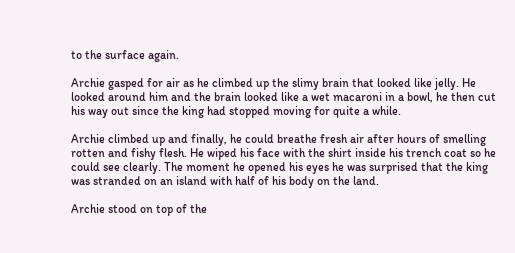to the surface again.

Archie gasped for air as he climbed up the slimy brain that looked like jelly. He looked around him and the brain looked like a wet macaroni in a bowl, he then cut his way out since the king had stopped moving for quite a while.

Archie climbed up and finally, he could breathe fresh air after hours of smelling rotten and fishy flesh. He wiped his face with the shirt inside his trench coat so he could see clearly. The moment he opened his eyes he was surprised that the king was stranded on an island with half of his body on the land.

Archie stood on top of the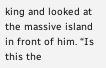king and looked at the massive island in front of him. “Is this the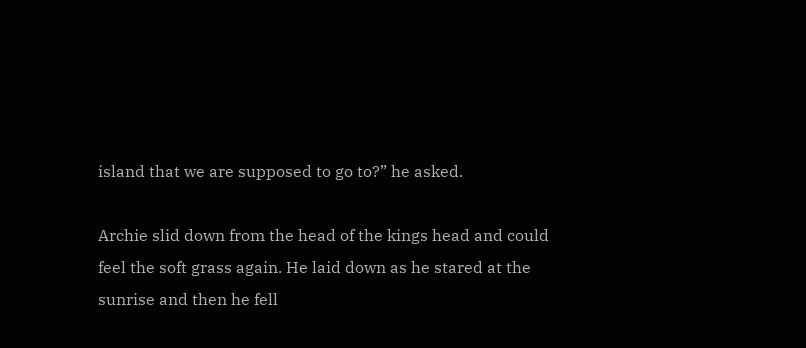island that we are supposed to go to?” he asked.

Archie slid down from the head of the kings head and could feel the soft grass again. He laid down as he stared at the sunrise and then he fell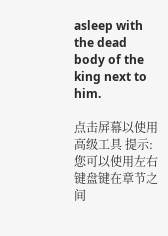asleep with the dead body of the king next to him.

点击屏幕以使用高级工具 提示:您可以使用左右键盘键在章节之间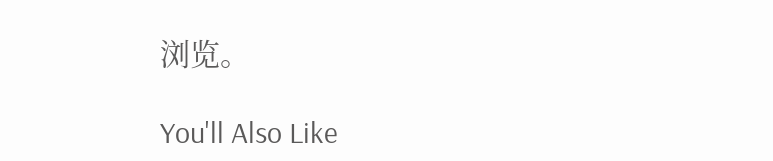浏览。

You'll Also Like